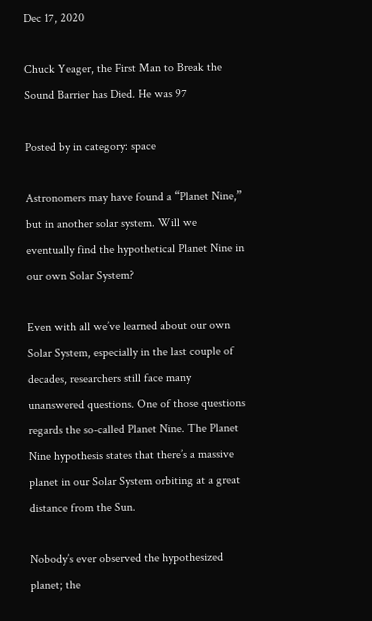Dec 17, 2020

Chuck Yeager, the First Man to Break the Sound Barrier has Died. He was 97

Posted by in category: space

Astronomers may have found a “Planet Nine,” but in another solar system. Will we eventually find the hypothetical Planet Nine in our own Solar System?

Even with all we’ve learned about our own Solar System, especially in the last couple of decades, researchers still face many unanswered questions. One of those questions regards the so-called Planet Nine. The Planet Nine hypothesis states that there’s a massive planet in our Solar System orbiting at a great distance from the Sun.

Nobody’s ever observed the hypothesized planet; the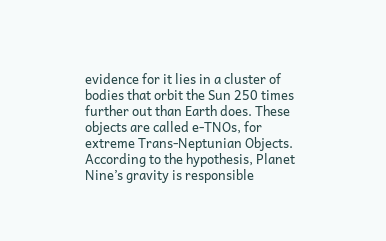evidence for it lies in a cluster of bodies that orbit the Sun 250 times further out than Earth does. These objects are called e-TNOs, for extreme Trans-Neptunian Objects. According to the hypothesis, Planet Nine’s gravity is responsible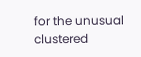for the unusual clustered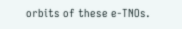orbits of these e-TNOs.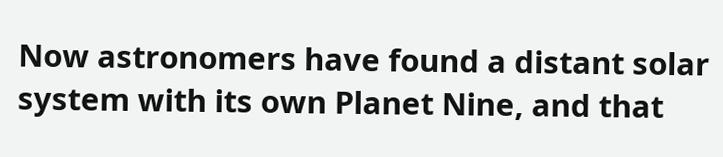Now astronomers have found a distant solar system with its own Planet Nine, and that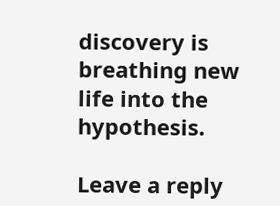discovery is breathing new life into the hypothesis.

Leave a reply